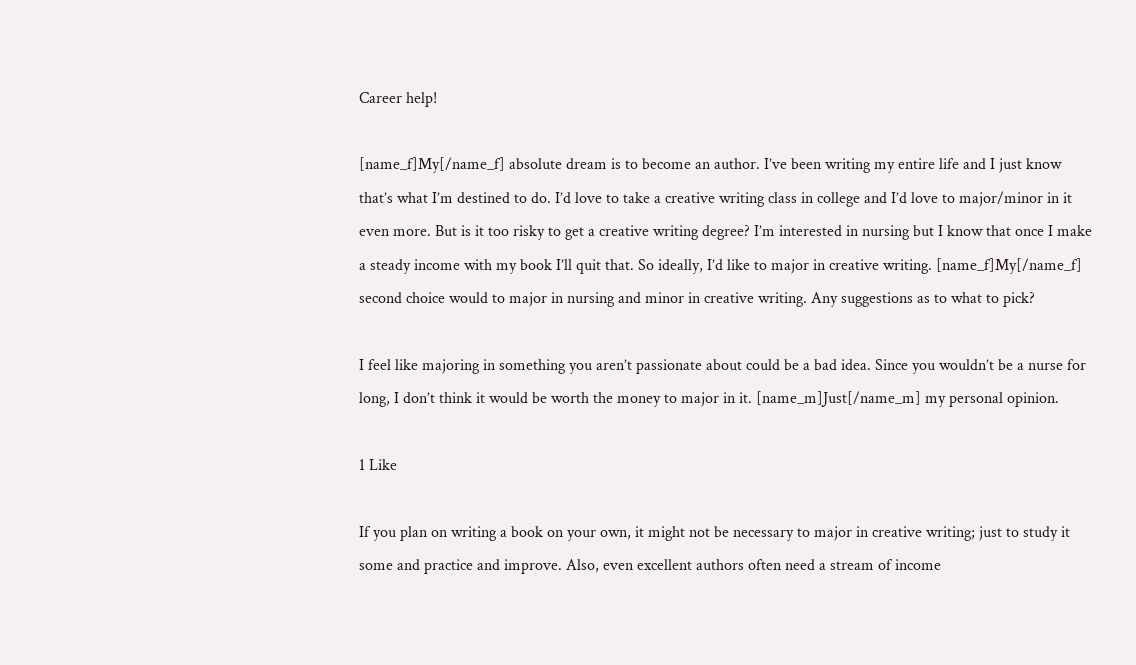Career help!

[name_f]My[/name_f] absolute dream is to become an author. I’ve been writing my entire life and I just know that’s what I’m destined to do. I’d love to take a creative writing class in college and I’d love to major/minor in it even more. But is it too risky to get a creative writing degree? I’m interested in nursing but I know that once I make a steady income with my book I’ll quit that. So ideally, I’d like to major in creative writing. [name_f]My[/name_f] second choice would to major in nursing and minor in creative writing. Any suggestions as to what to pick?

I feel like majoring in something you aren’t passionate about could be a bad idea. Since you wouldn’t be a nurse for long, I don’t think it would be worth the money to major in it. [name_m]Just[/name_m] my personal opinion.

1 Like

If you plan on writing a book on your own, it might not be necessary to major in creative writing; just to study it some and practice and improve. Also, even excellent authors often need a stream of income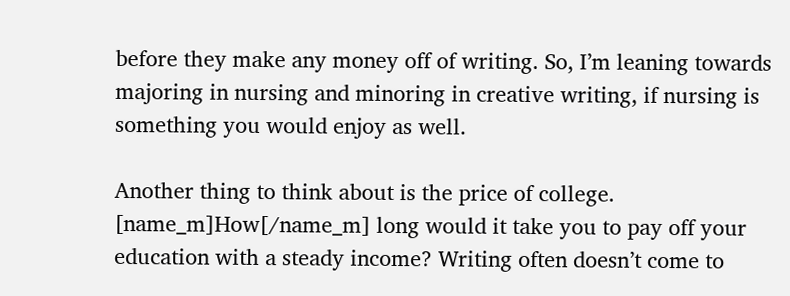before they make any money off of writing. So, I’m leaning towards majoring in nursing and minoring in creative writing, if nursing is something you would enjoy as well.

Another thing to think about is the price of college. [name_m]How[/name_m] long would it take you to pay off your education with a steady income? Writing often doesn’t come to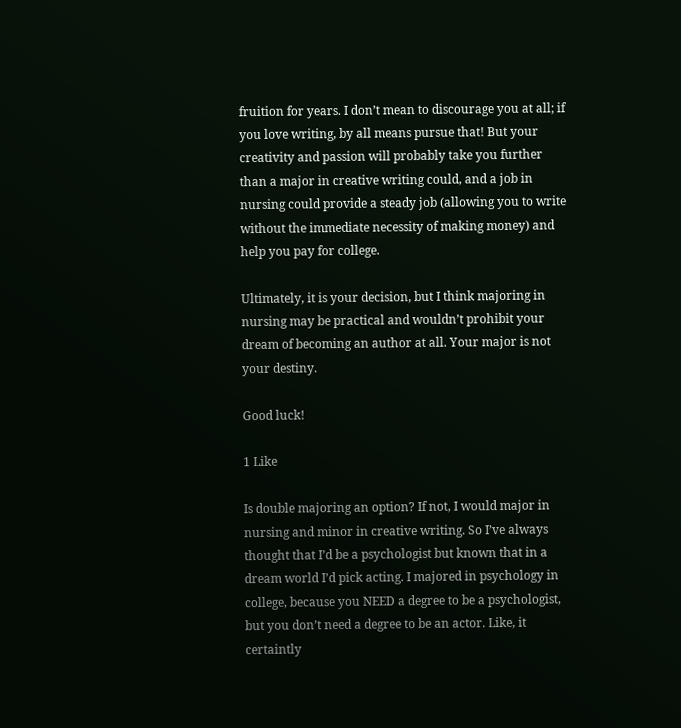fruition for years. I don’t mean to discourage you at all; if you love writing, by all means pursue that! But your creativity and passion will probably take you further than a major in creative writing could, and a job in nursing could provide a steady job (allowing you to write without the immediate necessity of making money) and help you pay for college.

Ultimately, it is your decision, but I think majoring in nursing may be practical and wouldn’t prohibit your dream of becoming an author at all. Your major is not your destiny.

Good luck!

1 Like

Is double majoring an option? If not, I would major in nursing and minor in creative writing. So I’ve always thought that I’d be a psychologist but known that in a dream world I’d pick acting. I majored in psychology in college, because you NEED a degree to be a psychologist, but you don’t need a degree to be an actor. Like, it certaintly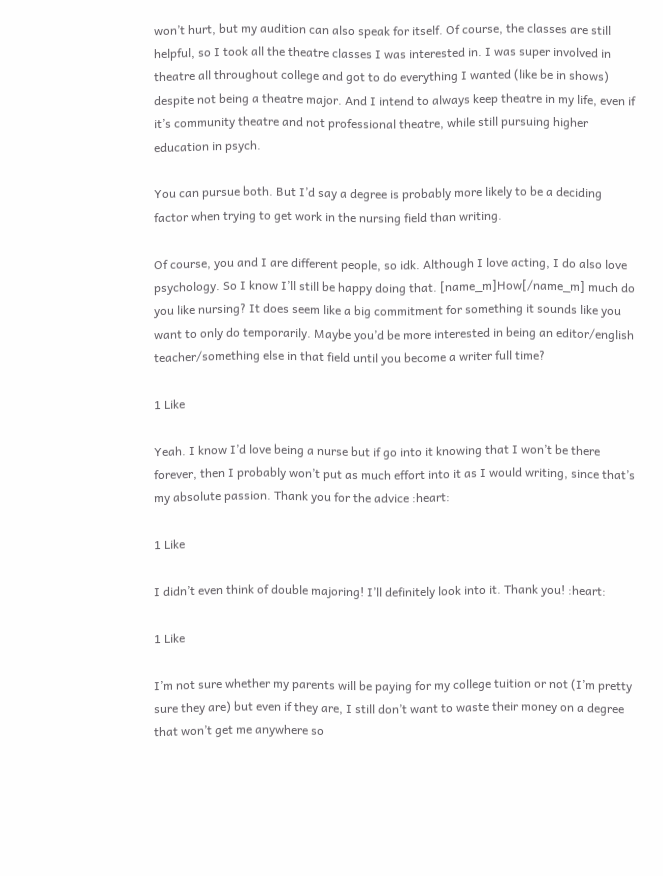won’t hurt, but my audition can also speak for itself. Of course, the classes are still helpful, so I took all the theatre classes I was interested in. I was super involved in theatre all throughout college and got to do everything I wanted (like be in shows) despite not being a theatre major. And I intend to always keep theatre in my life, even if it’s community theatre and not professional theatre, while still pursuing higher education in psych.

You can pursue both. But I’d say a degree is probably more likely to be a deciding factor when trying to get work in the nursing field than writing.

Of course, you and I are different people, so idk. Although I love acting, I do also love psychology. So I know I’ll still be happy doing that. [name_m]How[/name_m] much do you like nursing? It does seem like a big commitment for something it sounds like you want to only do temporarily. Maybe you’d be more interested in being an editor/english teacher/something else in that field until you become a writer full time?

1 Like

Yeah. I know I’d love being a nurse but if go into it knowing that I won’t be there forever, then I probably won’t put as much effort into it as I would writing, since that’s my absolute passion. Thank you for the advice :heart:

1 Like

I didn’t even think of double majoring! I’ll definitely look into it. Thank you! :heart:

1 Like

I’m not sure whether my parents will be paying for my college tuition or not (I’m pretty sure they are) but even if they are, I still don’t want to waste their money on a degree that won’t get me anywhere so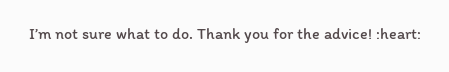I’m not sure what to do. Thank you for the advice! :heart: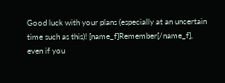Good luck with your plans (especially at an uncertain time such as this)! [name_f]Remember[/name_f], even if you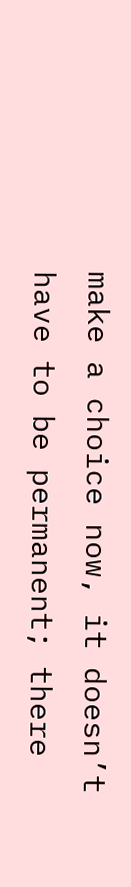make a choice now, it doesn’t have to be permanent; there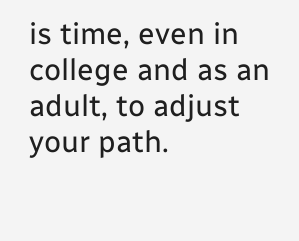is time, even in college and as an adult, to adjust your path.